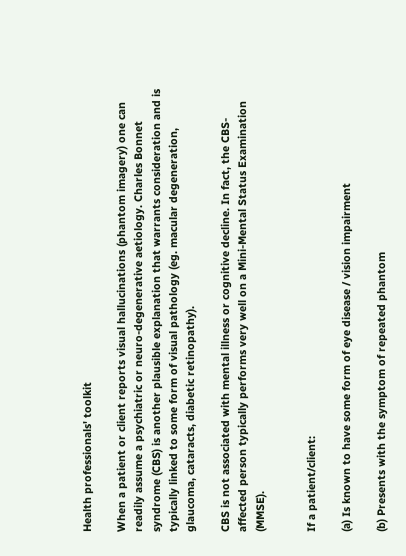Health professionals' toolkit

When a patient or client reports visual hallucinations (phantom imagery) one can readily assume a psychiatric or neuro-degenerative aetiology. Charles Bonnet syndrome (CBS) is another plausible explanation that warrants consideration and is typically linked to some form of visual pathology (eg. macular degeneration, glaucoma, cataracts, diabetic retinopathy).

CBS is not associated with mental illness or cognitive decline. In fact, the CBS-affected person typically performs very well on a Mini-Mental Status Examination (MMSE).


If a patient/client:

(a) Is known to have some form of eye disease / vision impairment

(b) Presents with the symptom of repeated phantom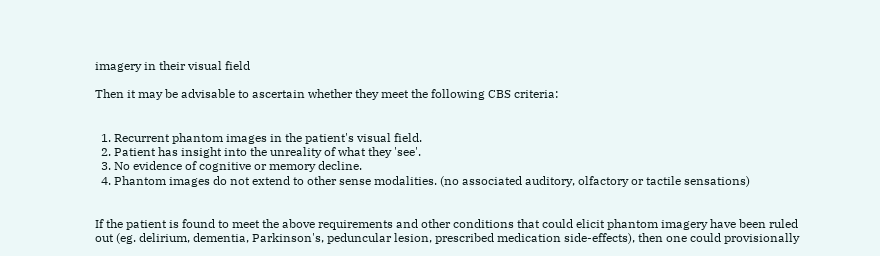imagery in their visual field

Then it may be advisable to ascertain whether they meet the following CBS criteria:


  1. Recurrent phantom images in the patient's visual field.
  2. Patient has insight into the unreality of what they 'see'.
  3. No evidence of cognitive or memory decline.
  4. Phantom images do not extend to other sense modalities. (no associated auditory, olfactory or tactile sensations)


If the patient is found to meet the above requirements and other conditions that could elicit phantom imagery have been ruled out (eg. delirium, dementia, Parkinson's, peduncular lesion, prescribed medication side-effects), then one could provisionally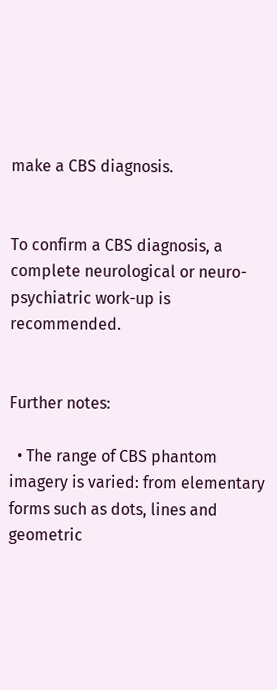make a CBS diagnosis.


To confirm a CBS diagnosis, a complete neurological or neuro-psychiatric work-up is recommended.


Further notes:

  • The range of CBS phantom imagery is varied: from elementary forms such as dots, lines and geometric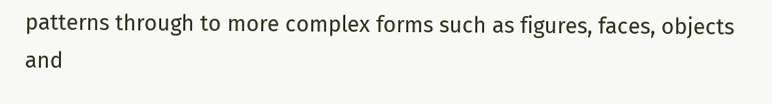patterns through to more complex forms such as figures, faces, objects and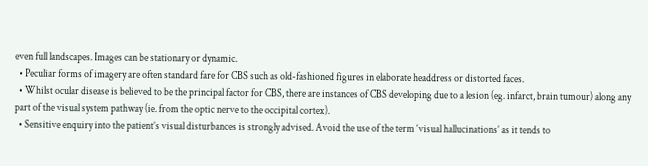even full landscapes. Images can be stationary or dynamic.
  • Peculiar forms of imagery are often standard fare for CBS such as old-fashioned figures in elaborate headdress or distorted faces.
  • Whilst ocular disease is believed to be the principal factor for CBS, there are instances of CBS developing due to a lesion (eg. infarct, brain tumour) along any part of the visual system pathway (ie. from the optic nerve to the occipital cortex).
  • Sensitive enquiry into the patient’s visual disturbances is strongly advised. Avoid the use of the term ‘visual hallucinations’ as it tends to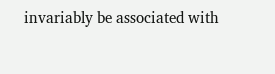invariably be associated with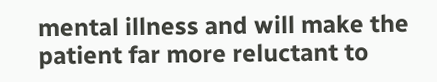mental illness and will make the patient far more reluctant to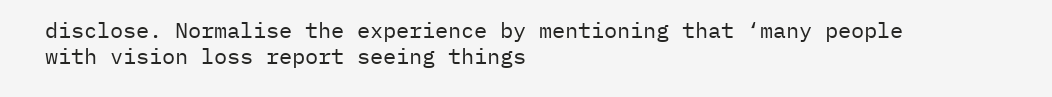disclose. Normalise the experience by mentioning that ‘many people with vision loss report seeing things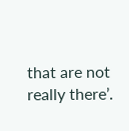that are not really there’.